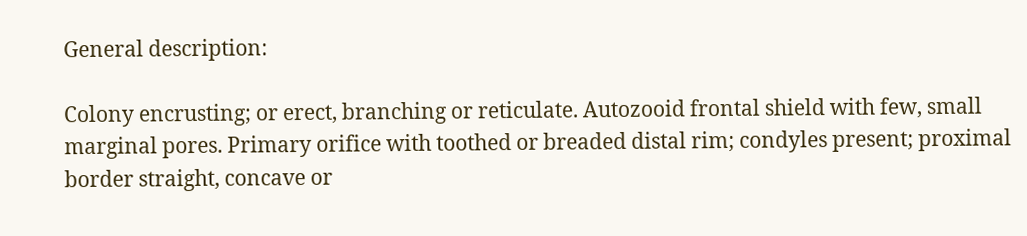General description:

Colony encrusting; or erect, branching or reticulate. Autozooid frontal shield with few, small marginal pores. Primary orifice with toothed or breaded distal rim; condyles present; proximal border straight, concave or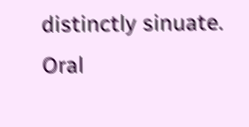distinctly sinuate. Oral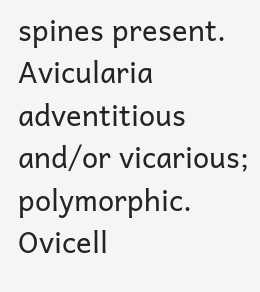spines present. Avicularia adventitious and/or vicarious; polymorphic. Ovicell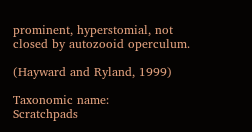prominent, hyperstomial, not closed by autozooid operculum.

(Hayward and Ryland, 1999)

Taxonomic name:
Scratchpads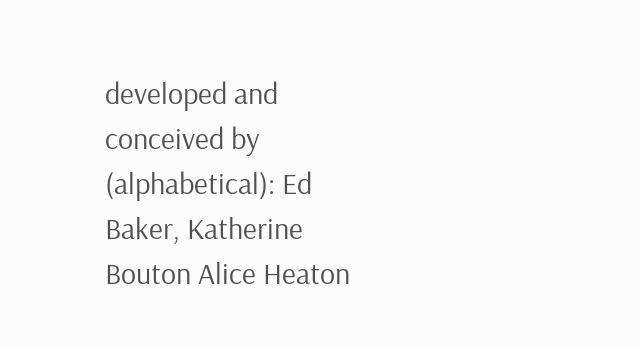developed and conceived by (alphabetical): Ed Baker, Katherine Bouton Alice Heaton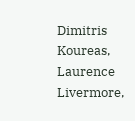Dimitris Koureas, Laurence Livermore,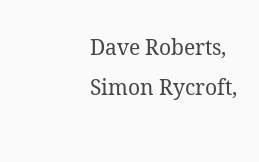Dave Roberts, Simon Rycroft,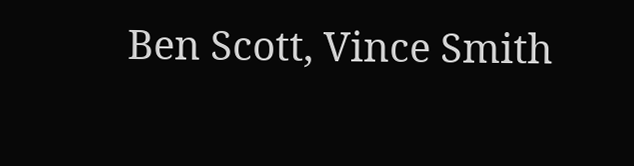Ben Scott, Vince Smith